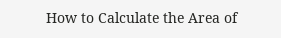How to Calculate the Area of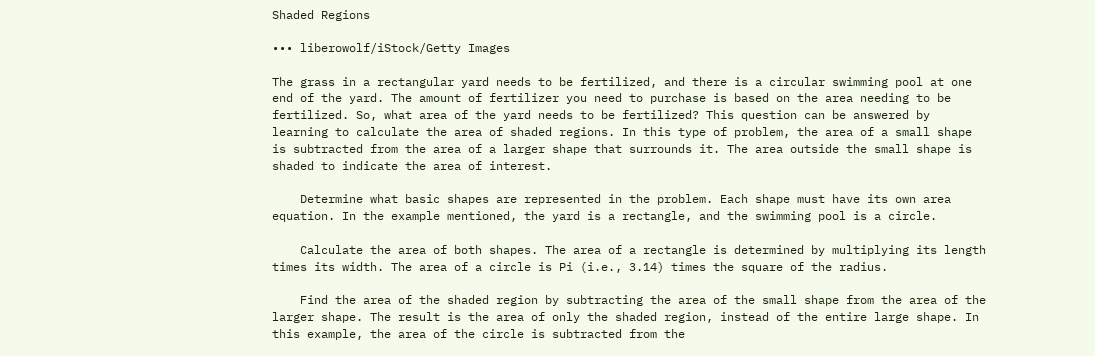Shaded Regions

••• liberowolf/iStock/Getty Images

The grass in a rectangular yard needs to be fertilized, and there is a circular swimming pool at one end of the yard. The amount of fertilizer you need to purchase is based on the area needing to be fertilized. So, what area of the yard needs to be fertilized? This question can be answered by learning to calculate the area of shaded regions. In this type of problem, the area of a small shape is subtracted from the area of a larger shape that surrounds it. The area outside the small shape is shaded to indicate the area of interest.

    Determine what basic shapes are represented in the problem. Each shape must have its own area equation. In the example mentioned, the yard is a rectangle, and the swimming pool is a circle.

    Calculate the area of both shapes. The area of a rectangle is determined by multiplying its length times its width. The area of a circle is Pi (i.e., 3.14) times the square of the radius.

    Find the area of the shaded region by subtracting the area of the small shape from the area of the larger shape. The result is the area of only the shaded region, instead of the entire large shape. In this example, the area of the circle is subtracted from the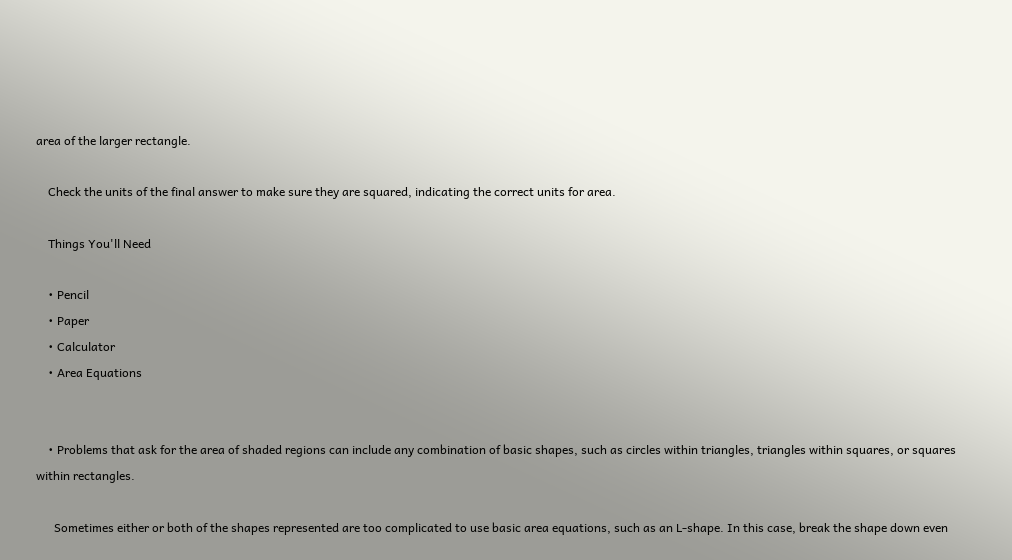area of the larger rectangle.

    Check the units of the final answer to make sure they are squared, indicating the correct units for area.

    Things You'll Need

    • Pencil
    • Paper
    • Calculator
    • Area Equations


    • Problems that ask for the area of shaded regions can include any combination of basic shapes, such as circles within triangles, triangles within squares, or squares within rectangles.

      Sometimes either or both of the shapes represented are too complicated to use basic area equations, such as an L-shape. In this case, break the shape down even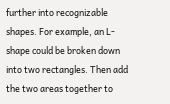further into recognizable shapes. For example, an L-shape could be broken down into two rectangles. Then add the two areas together to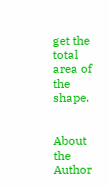get the total area of the shape.


About the Author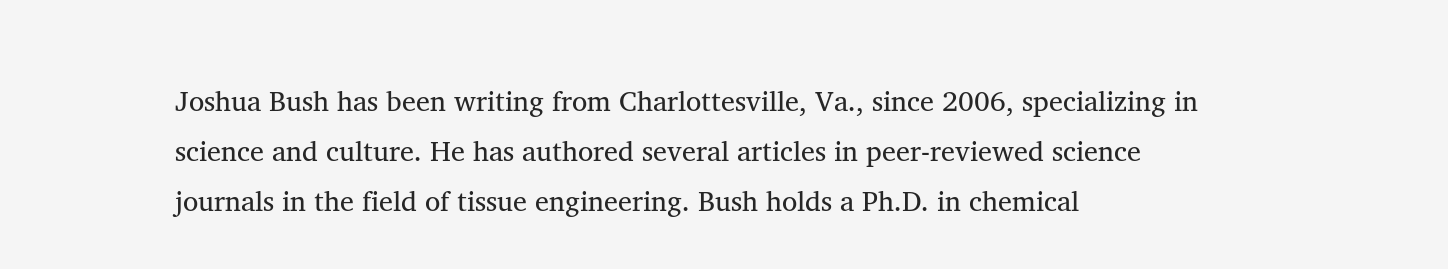Joshua Bush has been writing from Charlottesville, Va., since 2006, specializing in science and culture. He has authored several articles in peer-reviewed science journals in the field of tissue engineering. Bush holds a Ph.D. in chemical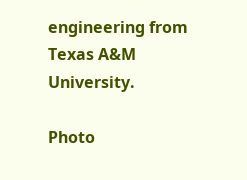engineering from Texas A&M University.

Photo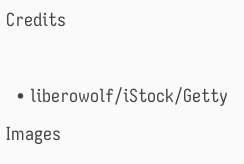Credits

  • liberowolf/iStock/Getty Images